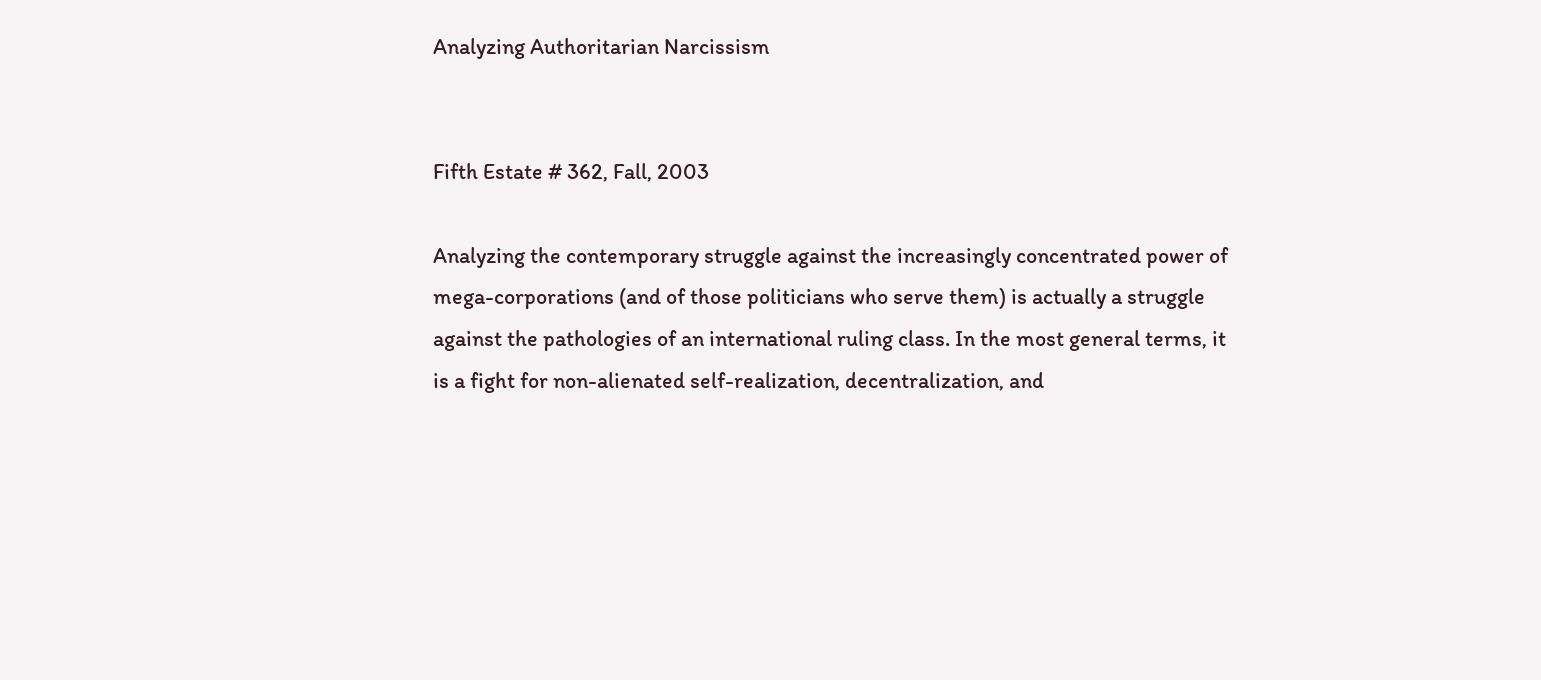Analyzing Authoritarian Narcissism


Fifth Estate # 362, Fall, 2003

Analyzing the contemporary struggle against the increasingly concentrated power of mega-corporations (and of those politicians who serve them) is actually a struggle against the pathologies of an international ruling class. In the most general terms, it is a fight for non-alienated self-realization, decentralization, and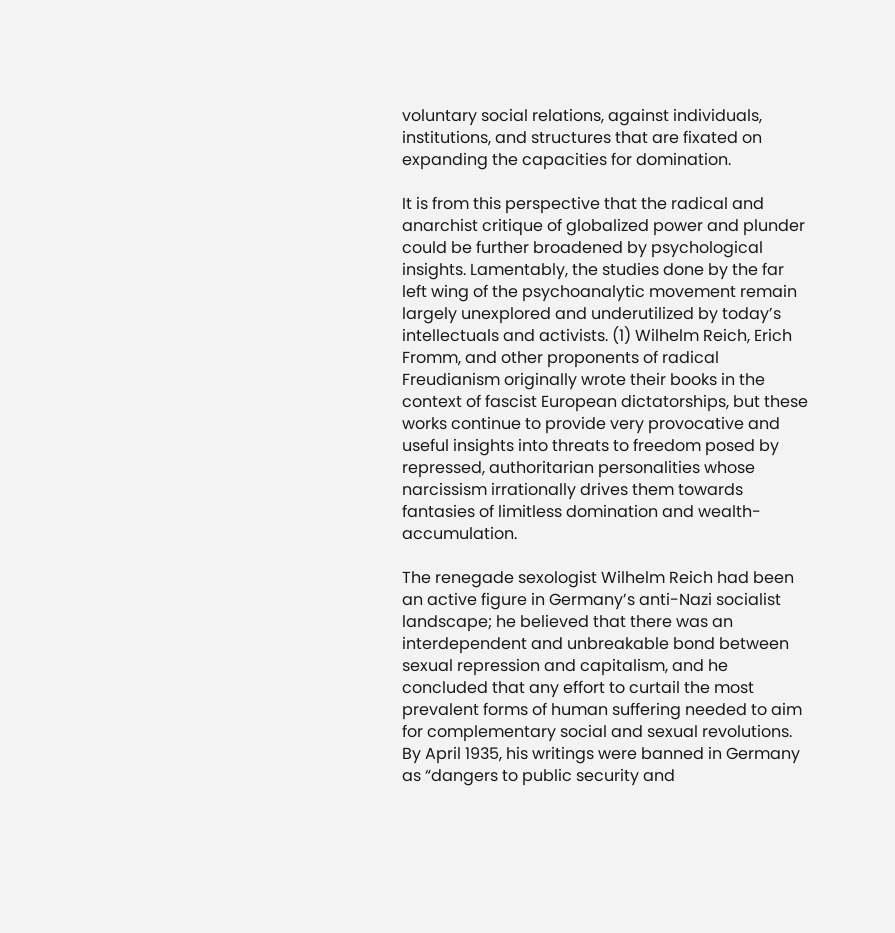voluntary social relations, against individuals, institutions, and structures that are fixated on expanding the capacities for domination.

It is from this perspective that the radical and anarchist critique of globalized power and plunder could be further broadened by psychological insights. Lamentably, the studies done by the far left wing of the psychoanalytic movement remain largely unexplored and underutilized by today’s intellectuals and activists. (1) Wilhelm Reich, Erich Fromm, and other proponents of radical Freudianism originally wrote their books in the context of fascist European dictatorships, but these works continue to provide very provocative and useful insights into threats to freedom posed by repressed, authoritarian personalities whose narcissism irrationally drives them towards fantasies of limitless domination and wealth-accumulation.

The renegade sexologist Wilhelm Reich had been an active figure in Germany’s anti-Nazi socialist landscape; he believed that there was an interdependent and unbreakable bond between sexual repression and capitalism, and he concluded that any effort to curtail the most prevalent forms of human suffering needed to aim for complementary social and sexual revolutions. By April 1935, his writings were banned in Germany as “dangers to public security and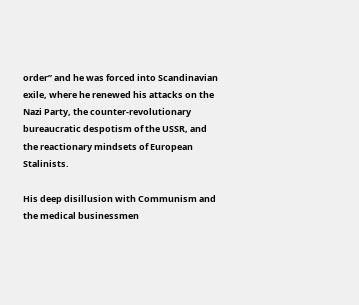order” and he was forced into Scandinavian exile, where he renewed his attacks on the Nazi Party, the counter-revolutionary bureaucratic despotism of the USSR, and the reactionary mindsets of European Stalinists.

His deep disillusion with Communism and the medical businessmen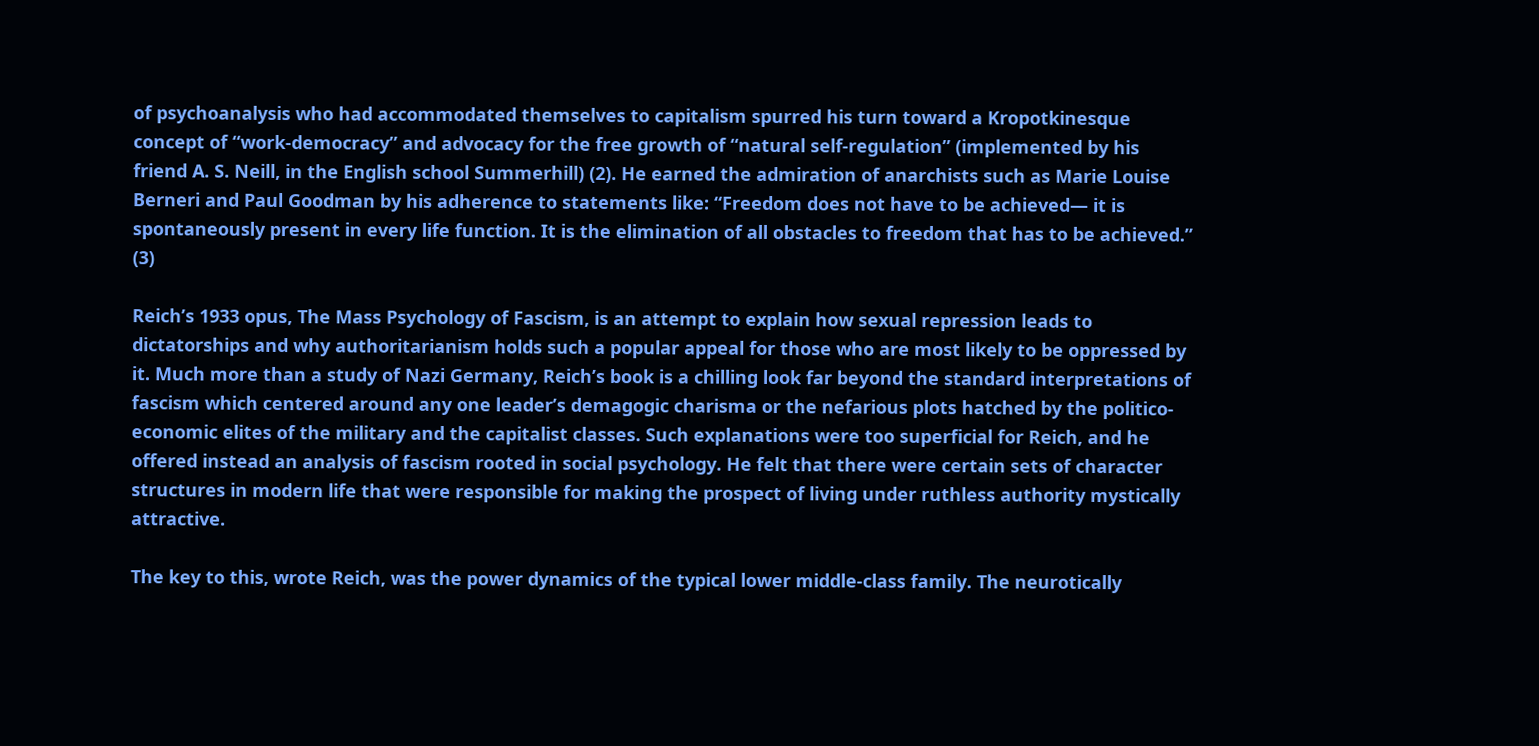of psychoanalysis who had accommodated themselves to capitalism spurred his turn toward a Kropotkinesque concept of “work-democracy” and advocacy for the free growth of “natural self-regulation” (implemented by his friend A. S. Neill, in the English school Summerhill) (2). He earned the admiration of anarchists such as Marie Louise Berneri and Paul Goodman by his adherence to statements like: “Freedom does not have to be achieved— it is spontaneously present in every life function. It is the elimination of all obstacles to freedom that has to be achieved.” (3)

Reich’s 1933 opus, The Mass Psychology of Fascism, is an attempt to explain how sexual repression leads to dictatorships and why authoritarianism holds such a popular appeal for those who are most likely to be oppressed by it. Much more than a study of Nazi Germany, Reich’s book is a chilling look far beyond the standard interpretations of fascism which centered around any one leader’s demagogic charisma or the nefarious plots hatched by the politico-economic elites of the military and the capitalist classes. Such explanations were too superficial for Reich, and he offered instead an analysis of fascism rooted in social psychology. He felt that there were certain sets of character structures in modern life that were responsible for making the prospect of living under ruthless authority mystically attractive.

The key to this, wrote Reich, was the power dynamics of the typical lower middle-class family. The neurotically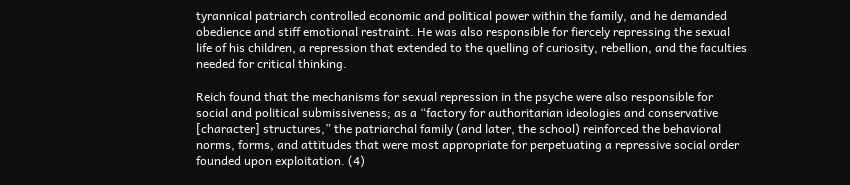tyrannical patriarch controlled economic and political power within the family, and he demanded obedience and stiff emotional restraint. He was also responsible for fiercely repressing the sexual life of his children, a repression that extended to the quelling of curiosity, rebellion, and the faculties needed for critical thinking.

Reich found that the mechanisms for sexual repression in the psyche were also responsible for social and political submissiveness; as a “factory for authoritarian ideologies and conservative [character] structures,” the patriarchal family (and later, the school) reinforced the behavioral norms, forms, and attitudes that were most appropriate for perpetuating a repressive social order founded upon exploitation. (4)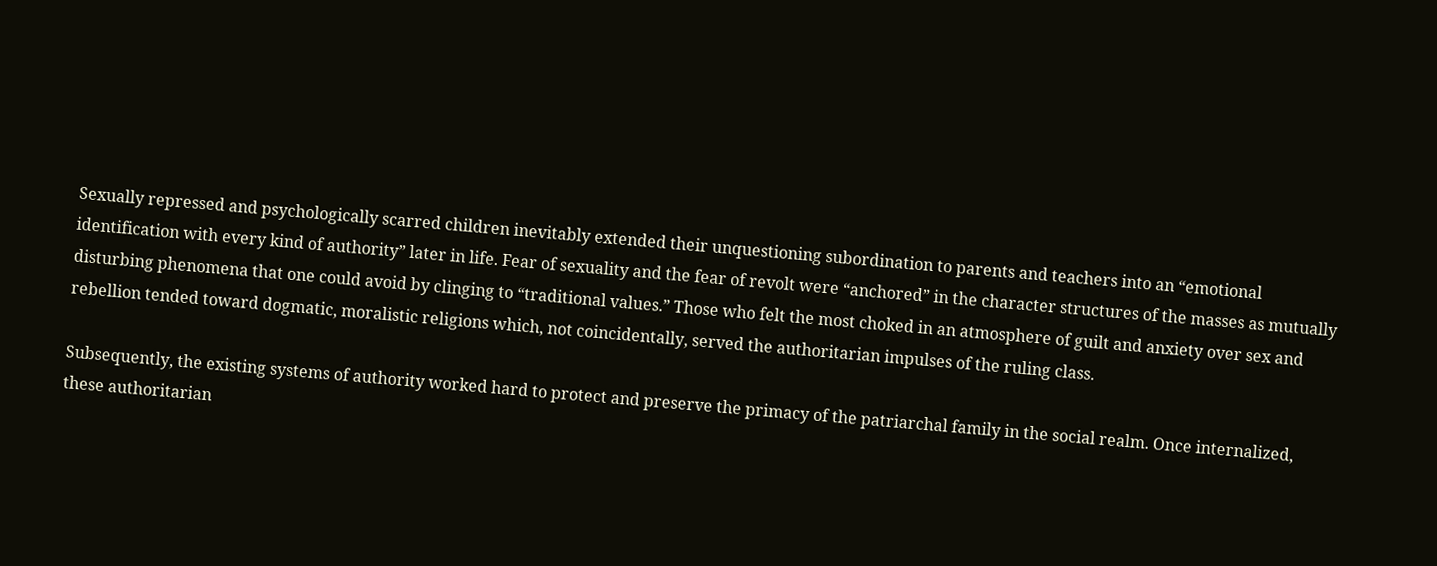Sexually repressed and psychologically scarred children inevitably extended their unquestioning subordination to parents and teachers into an “emotional identification with every kind of authority” later in life. Fear of sexuality and the fear of revolt were “anchored” in the character structures of the masses as mutually disturbing phenomena that one could avoid by clinging to “traditional values.” Those who felt the most choked in an atmosphere of guilt and anxiety over sex and rebellion tended toward dogmatic, moralistic religions which, not coincidentally, served the authoritarian impulses of the ruling class.

Subsequently, the existing systems of authority worked hard to protect and preserve the primacy of the patriarchal family in the social realm. Once internalized, these authoritarian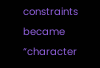constraints became “character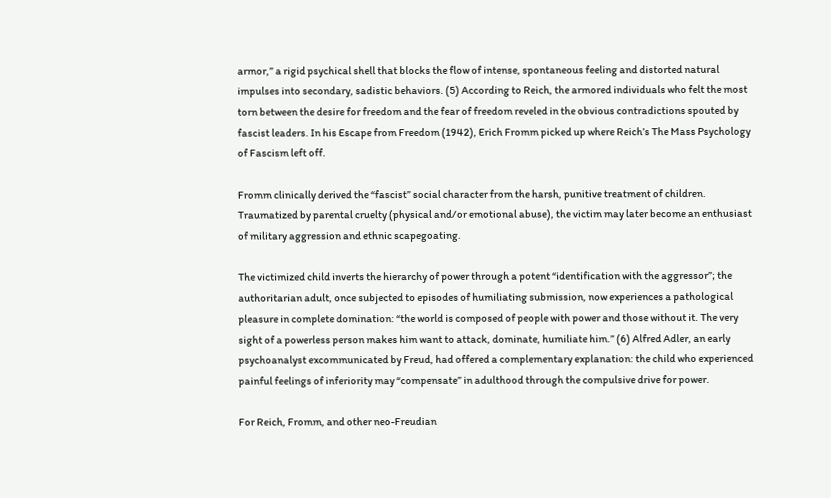armor,” a rigid psychical shell that blocks the flow of intense, spontaneous feeling and distorted natural impulses into secondary, sadistic behaviors. (5) According to Reich, the armored individuals who felt the most torn between the desire for freedom and the fear of freedom reveled in the obvious contradictions spouted by fascist leaders. In his Escape from Freedom (1942), Erich Fromm picked up where Reich’s The Mass Psychology of Fascism left off.

Fromm clinically derived the “fascist” social character from the harsh, punitive treatment of children. Traumatized by parental cruelty (physical and/or emotional abuse), the victim may later become an enthusiast of military aggression and ethnic scapegoating.

The victimized child inverts the hierarchy of power through a potent “identification with the aggressor”; the authoritarian adult, once subjected to episodes of humiliating submission, now experiences a pathological pleasure in complete domination: “the world is composed of people with power and those without it. The very sight of a powerless person makes him want to attack, dominate, humiliate him.” (6) Alfred Adler, an early psychoanalyst excommunicated by Freud, had offered a complementary explanation: the child who experienced painful feelings of inferiority may “compensate” in adulthood through the compulsive drive for power.

For Reich, Fromm, and other neo-Freudian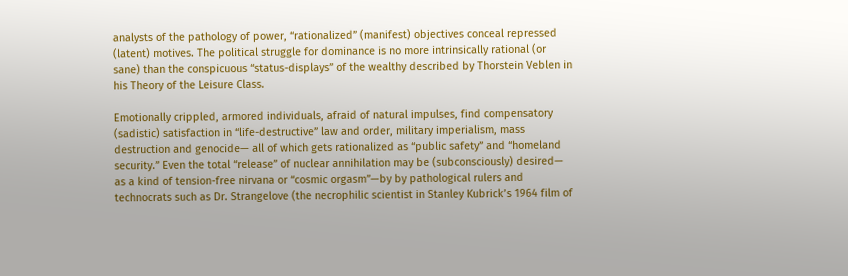analysts of the pathology of power, “rationalized” (manifest) objectives conceal repressed (latent) motives. The political struggle for dominance is no more intrinsically rational (or sane) than the conspicuous “status-displays” of the wealthy described by Thorstein Veblen in his Theory of the Leisure Class.

Emotionally crippled, armored individuals, afraid of natural impulses, find compensatory (sadistic) satisfaction in “life-destructive” law and order, military imperialism, mass destruction and genocide— all of which gets rationalized as “public safety” and “homeland security.” Even the total “release” of nuclear annihilation may be (subconsciously) desired— as a kind of tension-free nirvana or “cosmic orgasm”—by by pathological rulers and technocrats such as Dr. Strangelove (the necrophilic scientist in Stanley Kubrick’s 1964 film of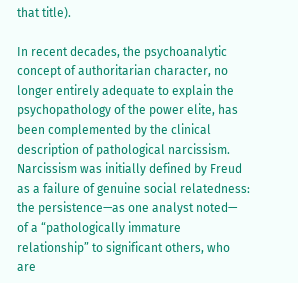that title).

In recent decades, the psychoanalytic concept of authoritarian character, no longer entirely adequate to explain the psychopathology of the power elite, has been complemented by the clinical description of pathological narcissism. Narcissism was initially defined by Freud as a failure of genuine social relatedness: the persistence—as one analyst noted— of a “pathologically immature relationship” to significant others, who are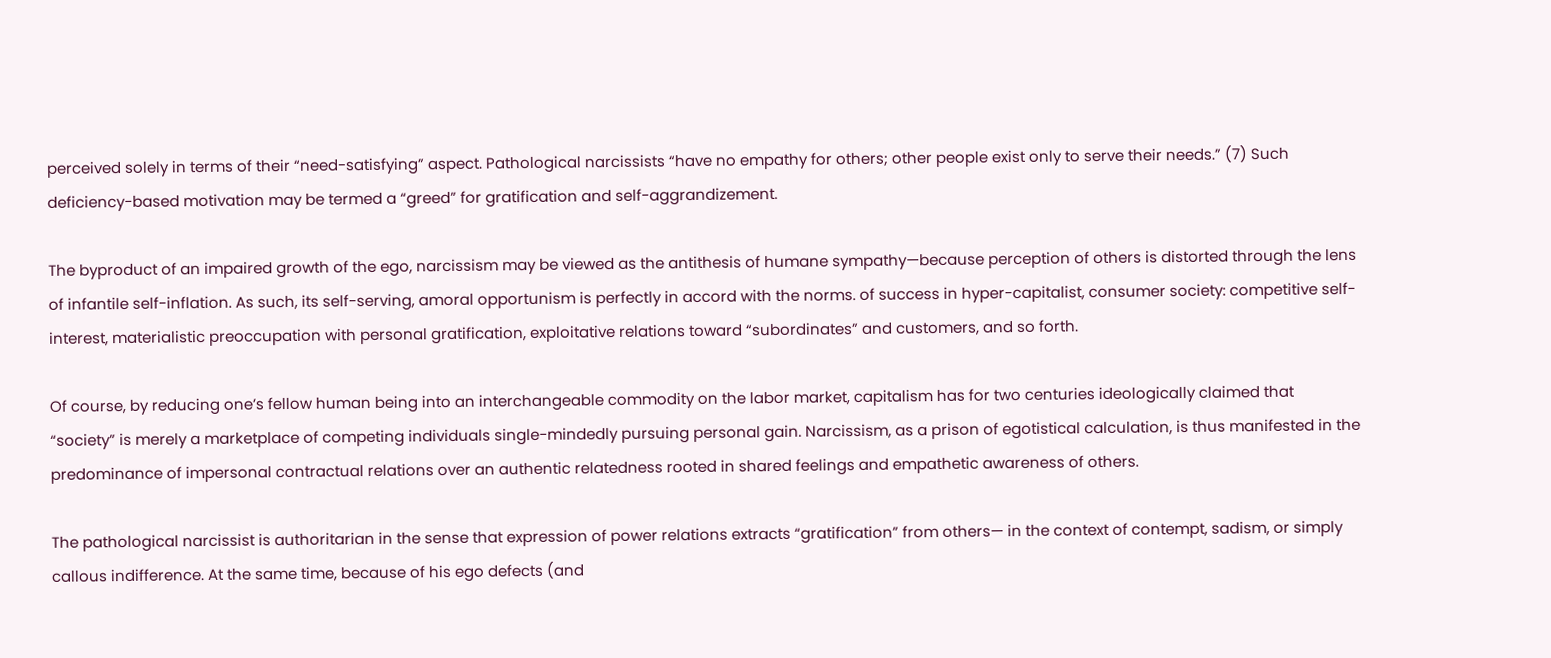perceived solely in terms of their “need-satisfying” aspect. Pathological narcissists “have no empathy for others; other people exist only to serve their needs.” (7) Such deficiency-based motivation may be termed a “greed” for gratification and self-aggrandizement.

The byproduct of an impaired growth of the ego, narcissism may be viewed as the antithesis of humane sympathy—because perception of others is distorted through the lens of infantile self-inflation. As such, its self-serving, amoral opportunism is perfectly in accord with the norms. of success in hyper-capitalist, consumer society: competitive self-interest, materialistic preoccupation with personal gratification, exploitative relations toward “subordinates” and customers, and so forth.

Of course, by reducing one’s fellow human being into an interchangeable commodity on the labor market, capitalism has for two centuries ideologically claimed that “society” is merely a marketplace of competing individuals single-mindedly pursuing personal gain. Narcissism, as a prison of egotistical calculation, is thus manifested in the predominance of impersonal contractual relations over an authentic relatedness rooted in shared feelings and empathetic awareness of others.

The pathological narcissist is authoritarian in the sense that expression of power relations extracts “gratification” from others— in the context of contempt, sadism, or simply callous indifference. At the same time, because of his ego defects (and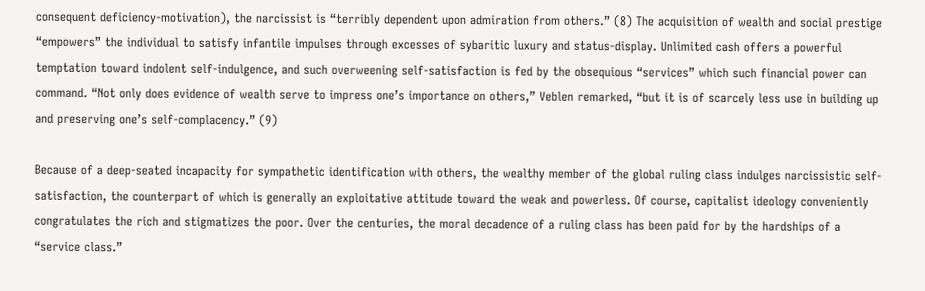consequent deficiency-motivation), the narcissist is “terribly dependent upon admiration from others.” (8) The acquisition of wealth and social prestige “empowers” the individual to satisfy infantile impulses through excesses of sybaritic luxury and status-display. Unlimited cash offers a powerful temptation toward indolent self-indulgence, and such overweening self-satisfaction is fed by the obsequious “services” which such financial power can command. “Not only does evidence of wealth serve to impress one’s importance on others,” Veblen remarked, “but it is of scarcely less use in building up and preserving one’s self-complacency.” (9)

Because of a deep-seated incapacity for sympathetic identification with others, the wealthy member of the global ruling class indulges narcissistic self-satisfaction, the counterpart of which is generally an exploitative attitude toward the weak and powerless. Of course, capitalist ideology conveniently congratulates the rich and stigmatizes the poor. Over the centuries, the moral decadence of a ruling class has been paid for by the hardships of a “service class.”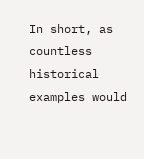In short, as countless historical examples would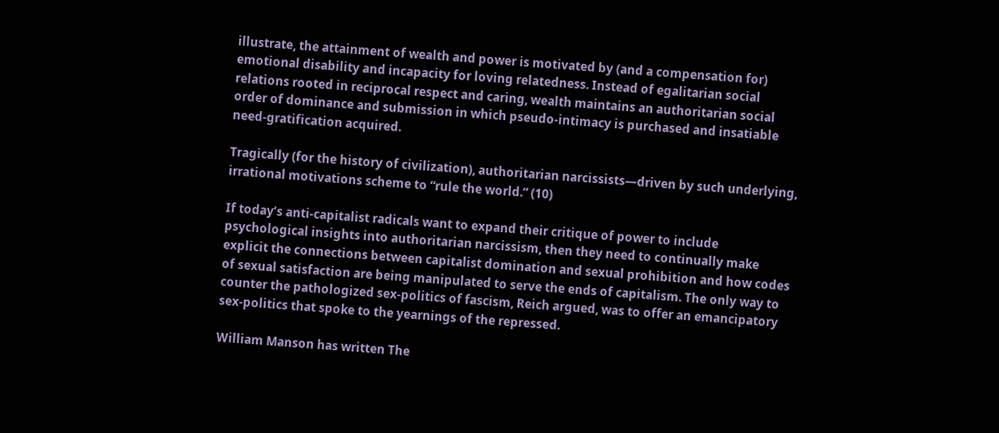illustrate, the attainment of wealth and power is motivated by (and a compensation for) emotional disability and incapacity for loving relatedness. Instead of egalitarian social relations rooted in reciprocal respect and caring, wealth maintains an authoritarian social order of dominance and submission in which pseudo-intimacy is purchased and insatiable need-gratification acquired.

Tragically (for the history of civilization), authoritarian narcissists—driven by such underlying, irrational motivations scheme to “rule the world.” (10)

If today’s anti-capitalist radicals want to expand their critique of power to include psychological insights into authoritarian narcissism, then they need to continually make explicit the connections between capitalist domination and sexual prohibition and how codes of sexual satisfaction are being manipulated to serve the ends of capitalism. The only way to counter the pathologized sex-politics of fascism, Reich argued, was to offer an emancipatory sex-politics that spoke to the yearnings of the repressed.

William Manson has written The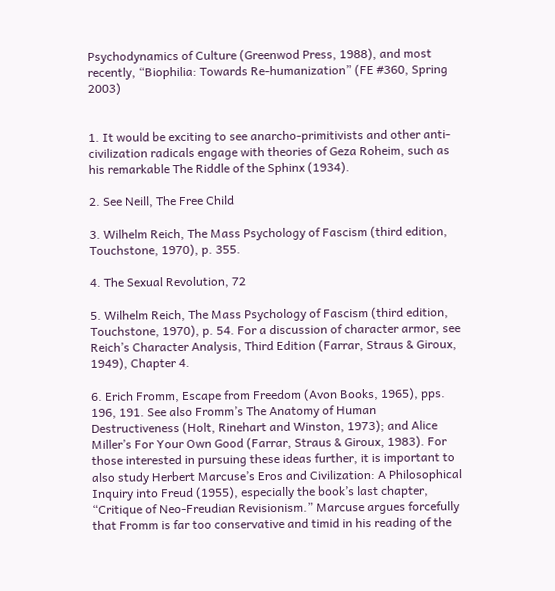Psychodynamics of Culture (Greenwod Press, 1988), and most recently, “Biophilia: Towards Re-humanization” (FE #360, Spring 2003)


1. It would be exciting to see anarcho-primitivists and other anti-civilization radicals engage with theories of Geza Roheim, such as his remarkable The Riddle of the Sphinx (1934).

2. See Neill, The Free Child

3. Wilhelm Reich, The Mass Psychology of Fascism (third edition, Touchstone, 1970), p. 355.

4. The Sexual Revolution, 72

5. Wilhelm Reich, The Mass Psychology of Fascism (third edition, Touchstone, 1970), p. 54. For a discussion of character armor, see Reich’s Character Analysis, Third Edition (Farrar, Straus & Giroux, 1949), Chapter 4.

6. Erich Fromm, Escape from Freedom (Avon Books, 1965), pps. 196, 191. See also Fromm’s The Anatomy of Human Destructiveness (Holt, Rinehart and Winston, 1973); and Alice Miller’s For Your Own Good (Farrar, Straus & Giroux, 1983). For those interested in pursuing these ideas further, it is important to also study Herbert Marcuse’s Eros and Civilization: A Philosophical Inquiry into Freud (1955), especially the book’s last chapter, “Critique of Neo-Freudian Revisionism.” Marcuse argues forcefully that Fromm is far too conservative and timid in his reading of the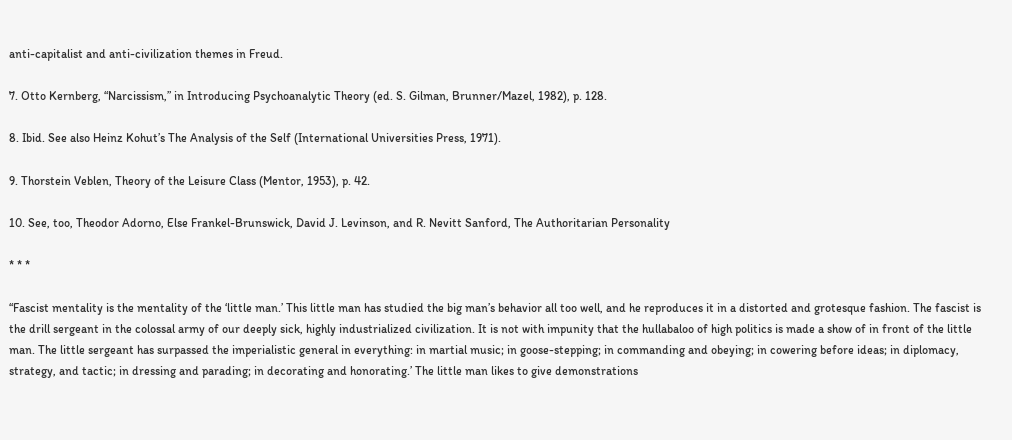anti-capitalist and anti-civilization themes in Freud.

7. Otto Kernberg, “Narcissism,” in Introducing Psychoanalytic Theory (ed. S. Gilman, Brunner/Mazel, 1982), p. 128.

8. Ibid. See also Heinz Kohut’s The Analysis of the Self (International Universities Press, 1971).

9. Thorstein Veblen, Theory of the Leisure Class (Mentor, 1953), p. 42.

10. See, too, Theodor Adorno, Else Frankel-Brunswick, David J. Levinson, and R. Nevitt Sanford, The Authoritarian Personality

* * *

“Fascist mentality is the mentality of the ‘little man.’ This little man has studied the big man’s behavior all too well, and he reproduces it in a distorted and grotesque fashion. The fascist is the drill sergeant in the colossal army of our deeply sick, highly industrialized civilization. It is not with impunity that the hullabaloo of high politics is made a show of in front of the little man. The little sergeant has surpassed the imperialistic general in everything: in martial music; in goose-stepping; in commanding and obeying; in cowering before ideas; in diplomacy, strategy, and tactic; in dressing and parading; in decorating and honorating.’ The little man likes to give demonstrations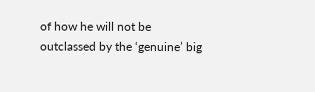of how he will not be outclassed by the ‘genuine’ big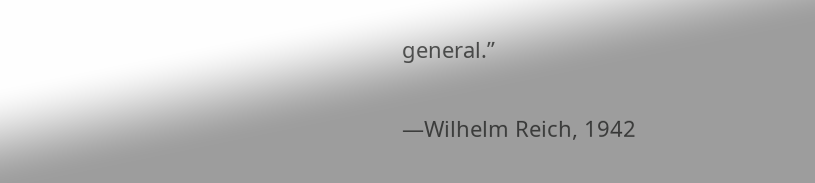general.”

—Wilhelm Reich, 1942